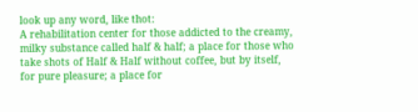look up any word, like thot:
A rehabilitation center for those addicted to the creamy, milky substance called half & half; a place for those who take shots of Half & Half without coffee, but by itself, for pure pleasure; a place for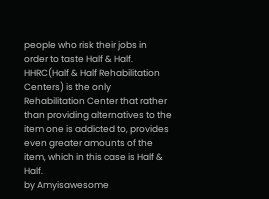people who risk their jobs in order to taste Half & Half.
HHRC(Half & Half Rehabilitation Centers) is the only Rehabilitation Center that rather than providing alternatives to the item one is addicted to, provides even greater amounts of the item, which in this case is Half & Half.
by Amyisawesome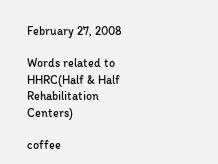February 27, 2008

Words related to HHRC(Half & Half Rehabilitation Centers)

coffee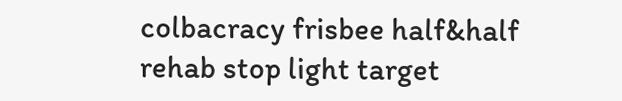colbacracy frisbee half&half rehab stop light target